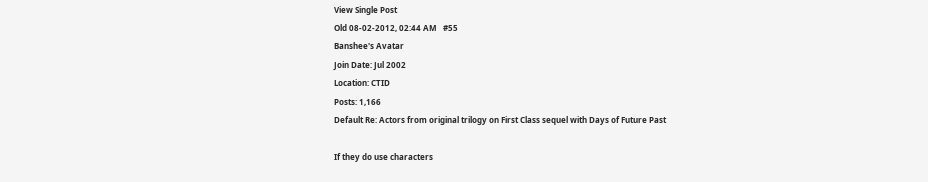View Single Post
Old 08-02-2012, 02:44 AM   #55
Banshee's Avatar
Join Date: Jul 2002
Location: CTID
Posts: 1,166
Default Re: Actors from original trilogy on First Class sequel with Days of Future Past

If they do use characters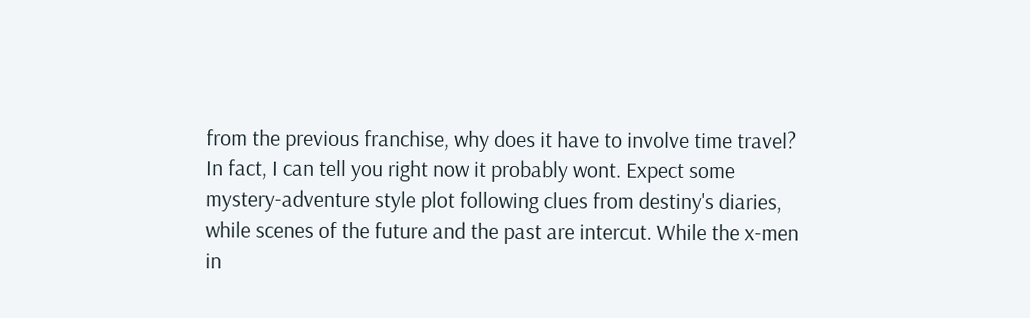from the previous franchise, why does it have to involve time travel? In fact, I can tell you right now it probably wont. Expect some mystery-adventure style plot following clues from destiny's diaries, while scenes of the future and the past are intercut. While the x-men in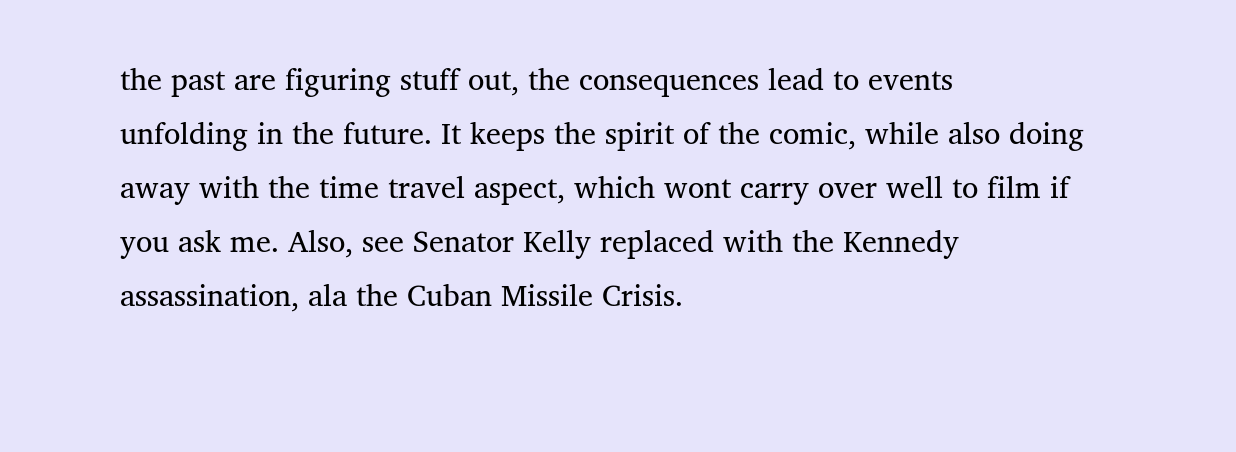the past are figuring stuff out, the consequences lead to events unfolding in the future. It keeps the spirit of the comic, while also doing away with the time travel aspect, which wont carry over well to film if you ask me. Also, see Senator Kelly replaced with the Kennedy assassination, ala the Cuban Missile Crisis.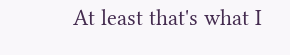At least that's what I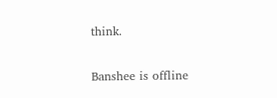think.

Banshee is offline